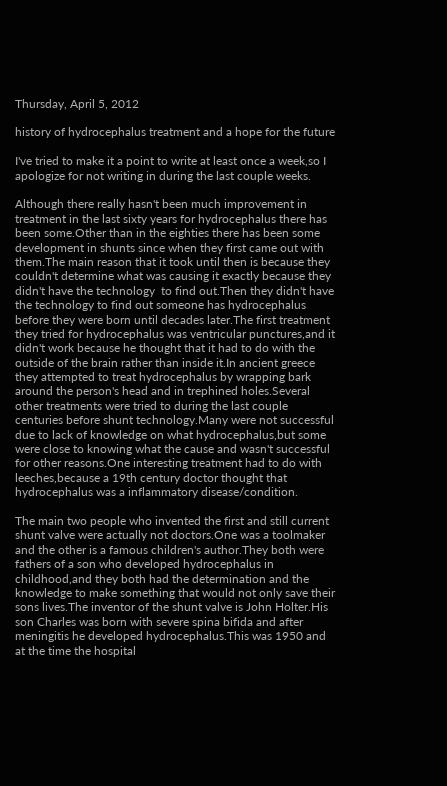Thursday, April 5, 2012

history of hydrocephalus treatment and a hope for the future

I've tried to make it a point to write at least once a week,so I apologize for not writing in during the last couple weeks.

Although there really hasn't been much improvement in treatment in the last sixty years for hydrocephalus there has been some.Other than in the eighties there has been some development in shunts since when they first came out with them.The main reason that it took until then is because they couldn't determine what was causing it exactly because they didn't have the technology  to find out.Then they didn't have the technology to find out someone has hydrocephalus before they were born until decades later.The first treatment they tried for hydrocephalus was ventricular punctures,and it didn't work because he thought that it had to do with the outside of the brain rather than inside it.In ancient greece they attempted to treat hydrocephalus by wrapping bark around the person's head and in trephined holes.Several other treatments were tried to during the last couple centuries before shunt technology.Many were not successful due to lack of knowledge on what hydrocephalus,but some were close to knowing what the cause and wasn't successful for other reasons.One interesting treatment had to do with leeches,because a 19th century doctor thought that hydrocephalus was a inflammatory disease/condition.

The main two people who invented the first and still current shunt valve were actually not doctors.One was a toolmaker and the other is a famous children's author.They both were fathers of a son who developed hydrocephalus in childhood,and they both had the determination and the knowledge to make something that would not only save their sons lives.The inventor of the shunt valve is John Holter.His son Charles was born with severe spina bifida and after meningitis he developed hydrocephalus.This was 1950 and at the time the hospital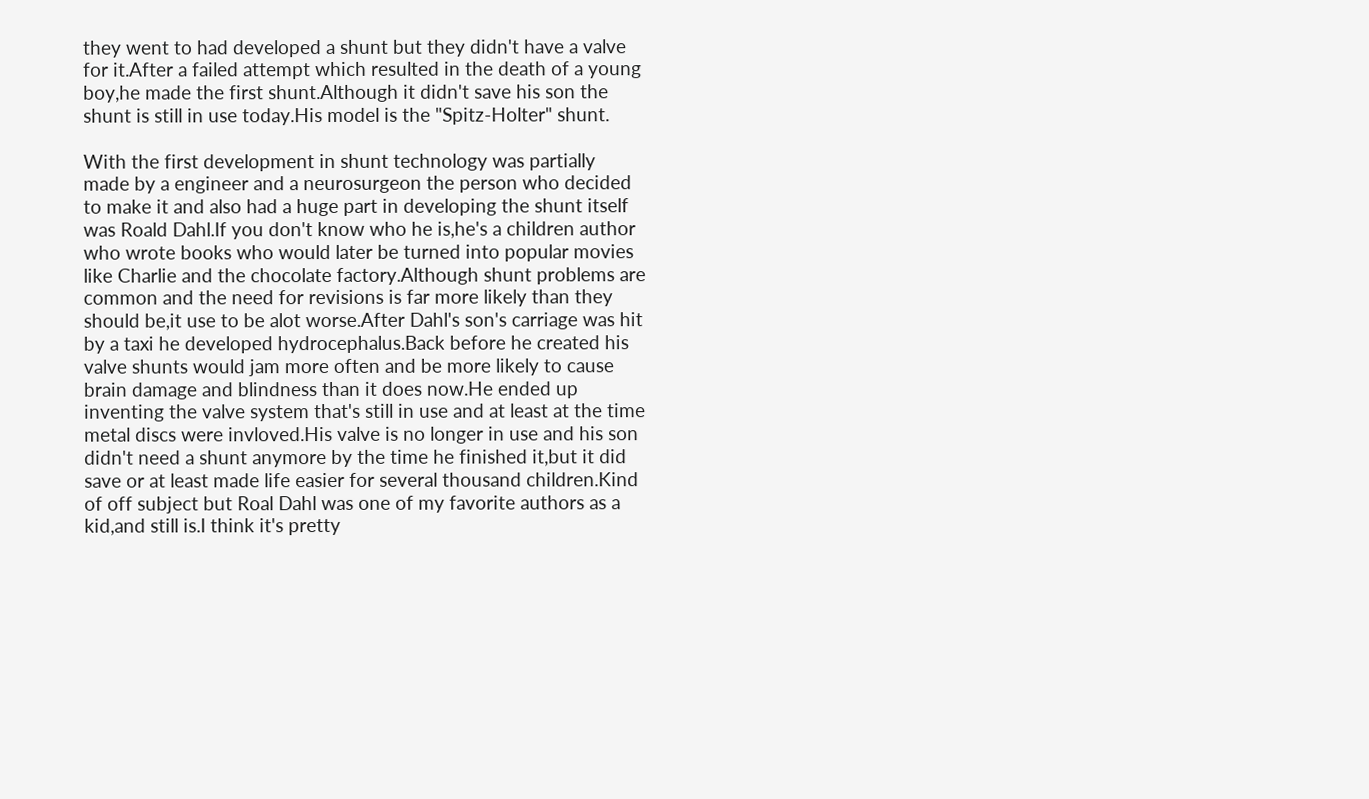they went to had developed a shunt but they didn't have a valve for it.After a failed attempt which resulted in the death of a young boy,he made the first shunt.Although it didn't save his son the shunt is still in use today.His model is the "Spitz-Holter" shunt.

With the first development in shunt technology was partially made by a engineer and a neurosurgeon the person who decided to make it and also had a huge part in developing the shunt itself was Roald Dahl.If you don't know who he is,he's a children author who wrote books who would later be turned into popular movies like Charlie and the chocolate factory.Although shunt problems are common and the need for revisions is far more likely than they should be,it use to be alot worse.After Dahl's son's carriage was hit by a taxi he developed hydrocephalus.Back before he created his valve shunts would jam more often and be more likely to cause brain damage and blindness than it does now.He ended up inventing the valve system that's still in use and at least at the time metal discs were invloved.His valve is no longer in use and his son didn't need a shunt anymore by the time he finished it,but it did save or at least made life easier for several thousand children.Kind of off subject but Roal Dahl was one of my favorite authors as a kid,and still is.I think it's pretty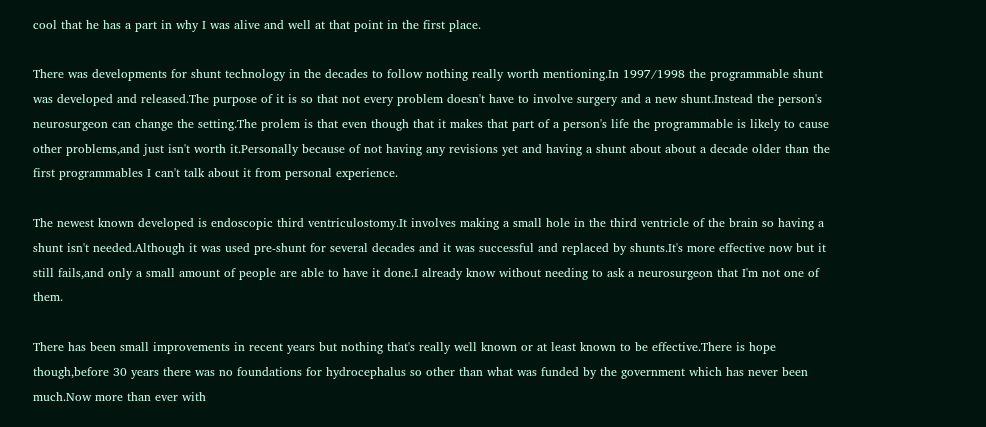cool that he has a part in why I was alive and well at that point in the first place.

There was developments for shunt technology in the decades to follow nothing really worth mentioning.In 1997/1998 the programmable shunt was developed and released.The purpose of it is so that not every problem doesn't have to involve surgery and a new shunt.Instead the person's neurosurgeon can change the setting.The prolem is that even though that it makes that part of a person's life the programmable is likely to cause other problems,and just isn't worth it.Personally because of not having any revisions yet and having a shunt about about a decade older than the first programmables I can't talk about it from personal experience.

The newest known developed is endoscopic third ventriculostomy.It involves making a small hole in the third ventricle of the brain so having a shunt isn't needed.Although it was used pre-shunt for several decades and it was successful and replaced by shunts.It's more effective now but it still fails,and only a small amount of people are able to have it done.I already know without needing to ask a neurosurgeon that I'm not one of them.

There has been small improvements in recent years but nothing that's really well known or at least known to be effective.There is hope though,before 30 years there was no foundations for hydrocephalus so other than what was funded by the government which has never been much.Now more than ever with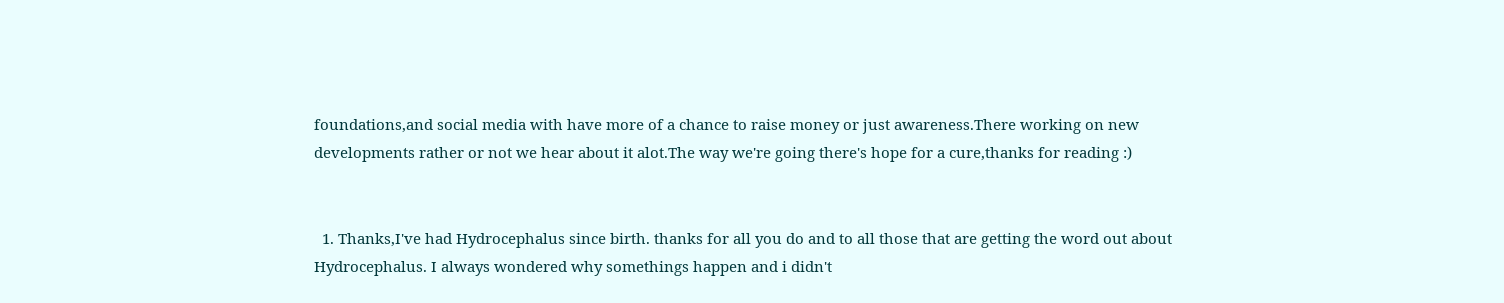foundations,and social media with have more of a chance to raise money or just awareness.There working on new developments rather or not we hear about it alot.The way we're going there's hope for a cure,thanks for reading :)


  1. Thanks,I've had Hydrocephalus since birth. thanks for all you do and to all those that are getting the word out about Hydrocephalus. I always wondered why somethings happen and i didn't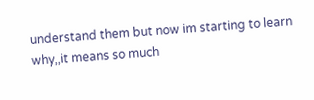understand them but now im starting to learn why,,it means so much